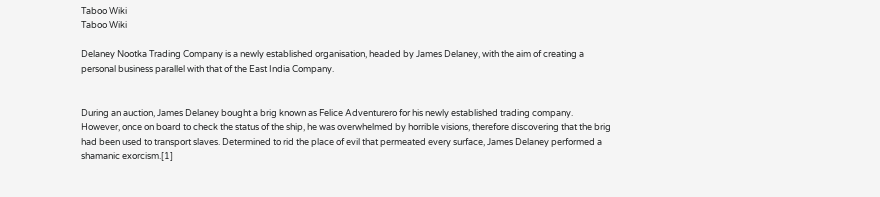Taboo Wiki
Taboo Wiki

Delaney Nootka Trading Company is a newly established organisation, headed by James Delaney, with the aim of creating a personal business parallel with that of the East India Company.


During an auction, James Delaney bought a brig known as Felice Adventurero for his newly established trading company. However, once on board to check the status of the ship, he was overwhelmed by horrible visions, therefore discovering that the brig had been used to transport slaves. Determined to rid the place of evil that permeated every surface, James Delaney performed a shamanic exorcism.[1]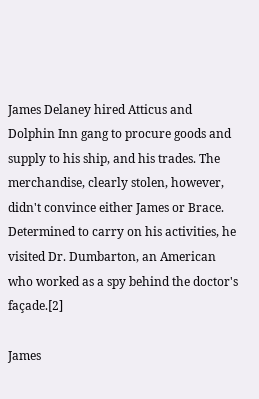James Delaney hired Atticus and Dolphin Inn gang to procure goods and supply to his ship, and his trades. The merchandise, clearly stolen, however, didn't convince either James or Brace. Determined to carry on his activities, he visited Dr. Dumbarton, an American who worked as a spy behind the doctor's façade.[2]

James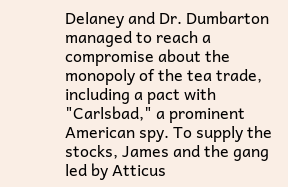Delaney and Dr. Dumbarton managed to reach a compromise about the monopoly of the tea trade, including a pact with "Carlsbad," a prominent American spy. To supply the stocks, James and the gang led by Atticus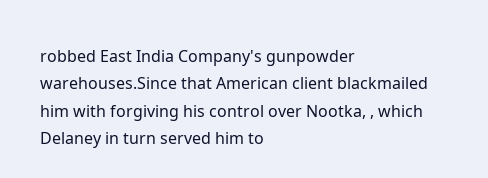robbed East India Company's gunpowder warehouses.Since that American client blackmailed him with forgiving his control over Nootka, , which Delaney in turn served him to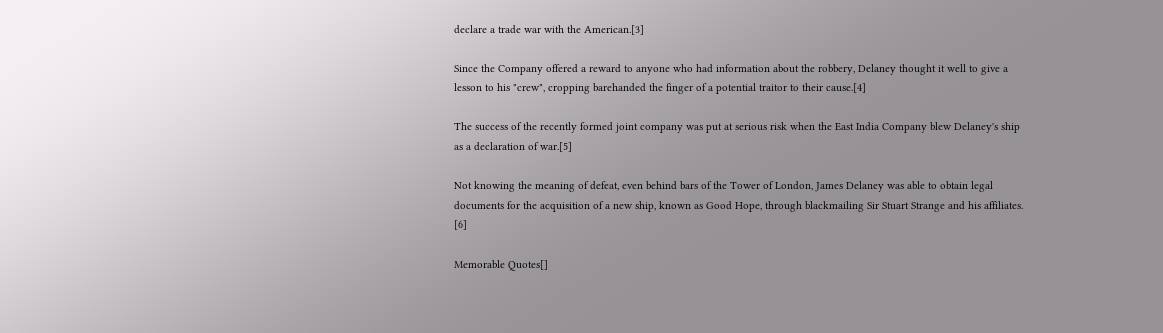declare a trade war with the American.[3]

Since the Company offered a reward to anyone who had information about the robbery, Delaney thought it well to give a lesson to his "crew", cropping barehanded the finger of a potential traitor to their cause.[4]

The success of the recently formed joint company was put at serious risk when the East India Company blew Delaney's ship as a declaration of war.[5]

Not knowing the meaning of defeat, even behind bars of the Tower of London, James Delaney was able to obtain legal documents for the acquisition of a new ship, known as Good Hope, through blackmailing Sir Stuart Strange and his affiliates. [6]

Memorable Quotes[]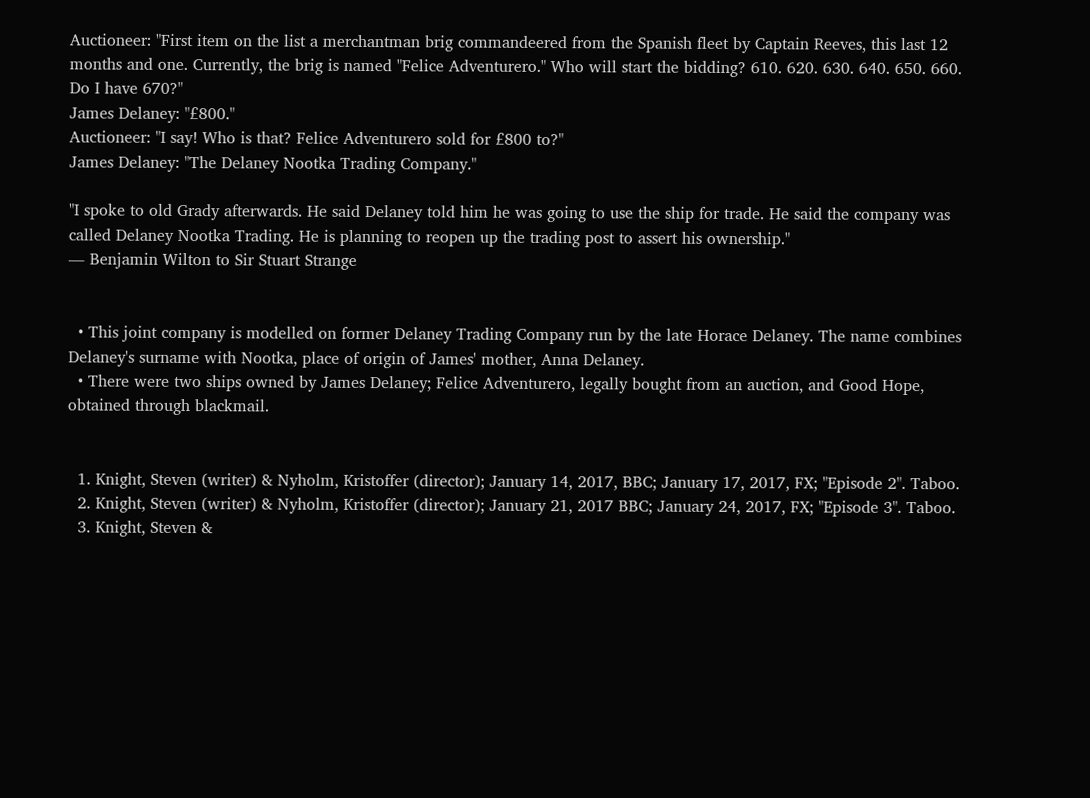Auctioneer: "First item on the list a merchantman brig commandeered from the Spanish fleet by Captain Reeves, this last 12 months and one. Currently, the brig is named "Felice Adventurero." Who will start the bidding? 610. 620. 630. 640. 650. 660. Do I have 670?"
James Delaney: "£800."
Auctioneer: "I say! Who is that? Felice Adventurero sold for £800 to?"
James Delaney: "The Delaney Nootka Trading Company."

"I spoke to old Grady afterwards. He said Delaney told him he was going to use the ship for trade. He said the company was called Delaney Nootka Trading. He is planning to reopen up the trading post to assert his ownership."
― Benjamin Wilton to Sir Stuart Strange


  • This joint company is modelled on former Delaney Trading Company run by the late Horace Delaney. The name combines Delaney's surname with Nootka, place of origin of James' mother, Anna Delaney.
  • There were two ships owned by James Delaney; Felice Adventurero, legally bought from an auction, and Good Hope, obtained through blackmail.


  1. Knight, Steven (writer) & Nyholm, Kristoffer (director); January 14, 2017, BBC; January 17, 2017, FX; "Episode 2". Taboo.
  2. Knight, Steven (writer) & Nyholm, Kristoffer (director); January 21, 2017 BBC; January 24, 2017, FX; "Episode 3". Taboo.
  3. Knight, Steven &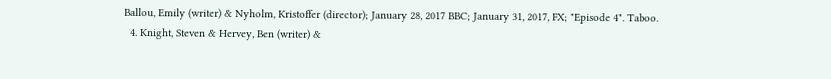Ballou, Emily (writer) & Nyholm, Kristoffer (director); January 28, 2017 BBC; January 31, 2017, FX; "Episode 4". Taboo.
  4. Knight, Steven & Hervey, Ben (writer) &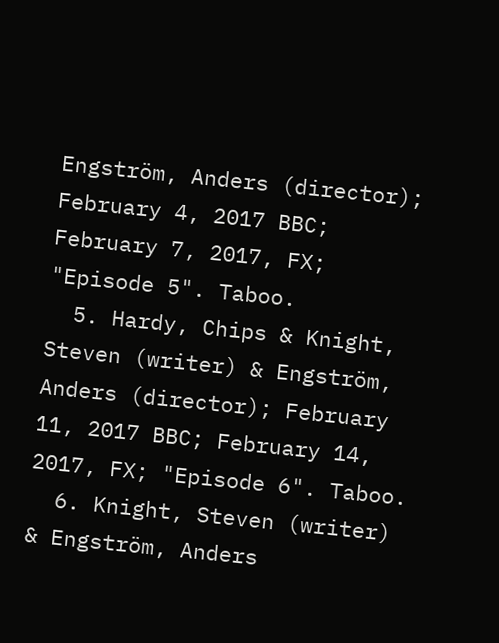Engström, Anders (director); February 4, 2017 BBC; February 7, 2017, FX; "Episode 5". Taboo.
  5. Hardy, Chips & Knight, Steven (writer) & Engström, Anders (director); February 11, 2017 BBC; February 14, 2017, FX; "Episode 6". Taboo.
  6. Knight, Steven (writer) & Engström, Anders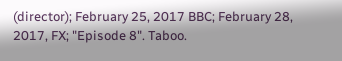(director); February 25, 2017 BBC; February 28, 2017, FX; "Episode 8". Taboo.